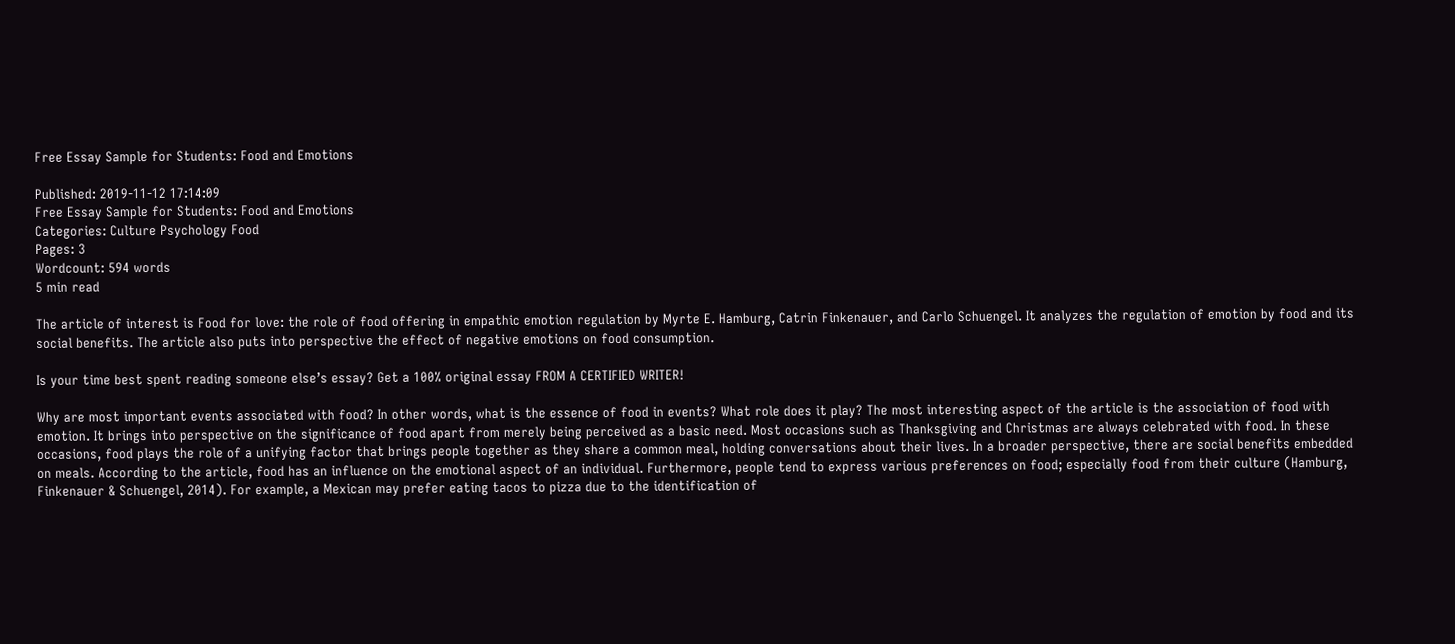Free Essay Sample for Students: Food and Emotions

Published: 2019-11-12 17:14:09
Free Essay Sample for Students: Food and Emotions
Categories: Culture Psychology Food
Pages: 3
Wordcount: 594 words
5 min read

The article of interest is Food for love: the role of food offering in empathic emotion regulation by Myrte E. Hamburg, Catrin Finkenauer, and Carlo Schuengel. It analyzes the regulation of emotion by food and its social benefits. The article also puts into perspective the effect of negative emotions on food consumption.

Is your time best spent reading someone else’s essay? Get a 100% original essay FROM A CERTIFIED WRITER!

Why are most important events associated with food? In other words, what is the essence of food in events? What role does it play? The most interesting aspect of the article is the association of food with emotion. It brings into perspective on the significance of food apart from merely being perceived as a basic need. Most occasions such as Thanksgiving and Christmas are always celebrated with food. In these occasions, food plays the role of a unifying factor that brings people together as they share a common meal, holding conversations about their lives. In a broader perspective, there are social benefits embedded on meals. According to the article, food has an influence on the emotional aspect of an individual. Furthermore, people tend to express various preferences on food; especially food from their culture (Hamburg, Finkenauer & Schuengel, 2014). For example, a Mexican may prefer eating tacos to pizza due to the identification of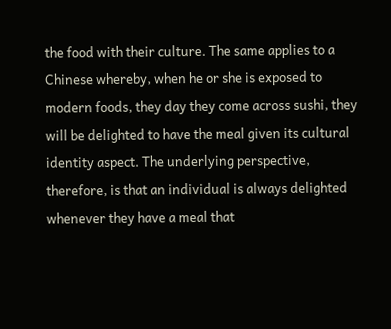the food with their culture. The same applies to a Chinese whereby, when he or she is exposed to modern foods, they day they come across sushi, they will be delighted to have the meal given its cultural identity aspect. The underlying perspective, therefore, is that an individual is always delighted whenever they have a meal that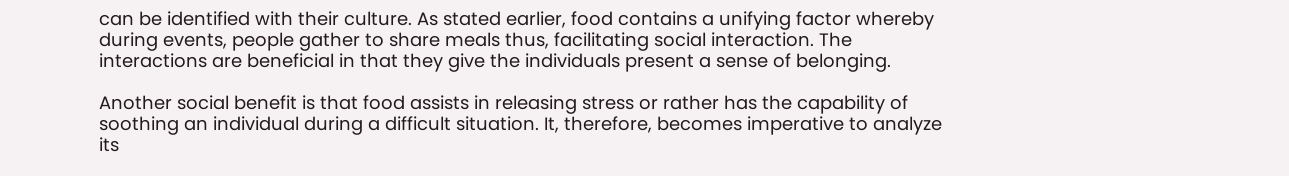can be identified with their culture. As stated earlier, food contains a unifying factor whereby during events, people gather to share meals thus, facilitating social interaction. The interactions are beneficial in that they give the individuals present a sense of belonging.

Another social benefit is that food assists in releasing stress or rather has the capability of soothing an individual during a difficult situation. It, therefore, becomes imperative to analyze its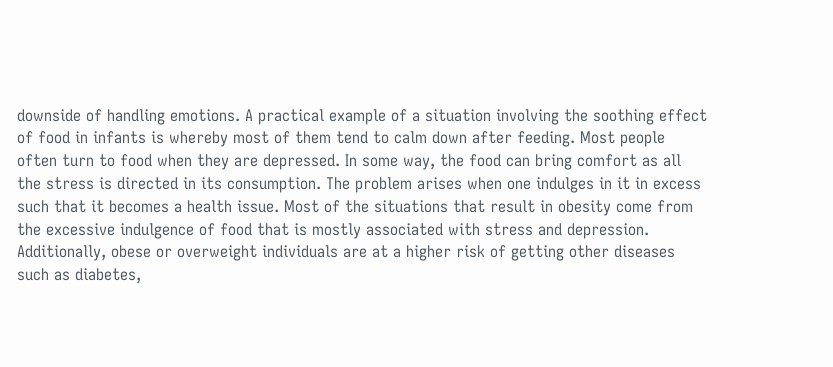downside of handling emotions. A practical example of a situation involving the soothing effect of food in infants is whereby most of them tend to calm down after feeding. Most people often turn to food when they are depressed. In some way, the food can bring comfort as all the stress is directed in its consumption. The problem arises when one indulges in it in excess such that it becomes a health issue. Most of the situations that result in obesity come from the excessive indulgence of food that is mostly associated with stress and depression. Additionally, obese or overweight individuals are at a higher risk of getting other diseases such as diabetes,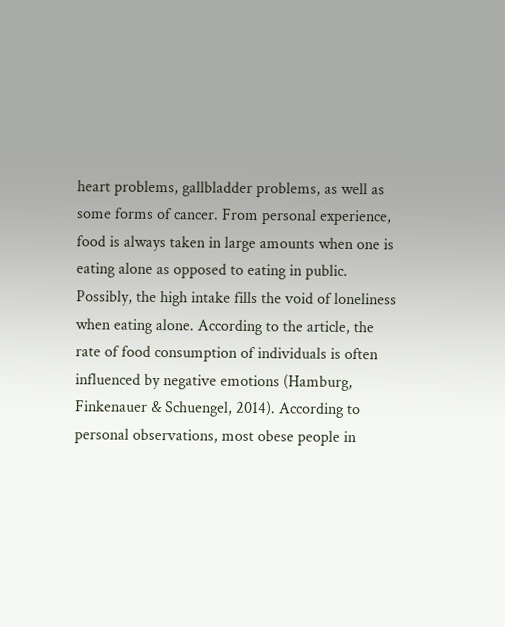heart problems, gallbladder problems, as well as some forms of cancer. From personal experience, food is always taken in large amounts when one is eating alone as opposed to eating in public. Possibly, the high intake fills the void of loneliness when eating alone. According to the article, the rate of food consumption of individuals is often influenced by negative emotions (Hamburg, Finkenauer & Schuengel, 2014). According to personal observations, most obese people in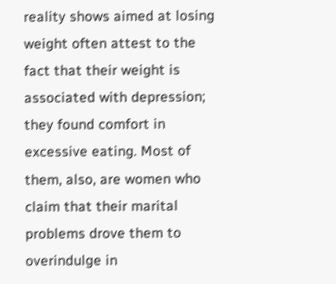reality shows aimed at losing weight often attest to the fact that their weight is associated with depression; they found comfort in excessive eating. Most of them, also, are women who claim that their marital problems drove them to overindulge in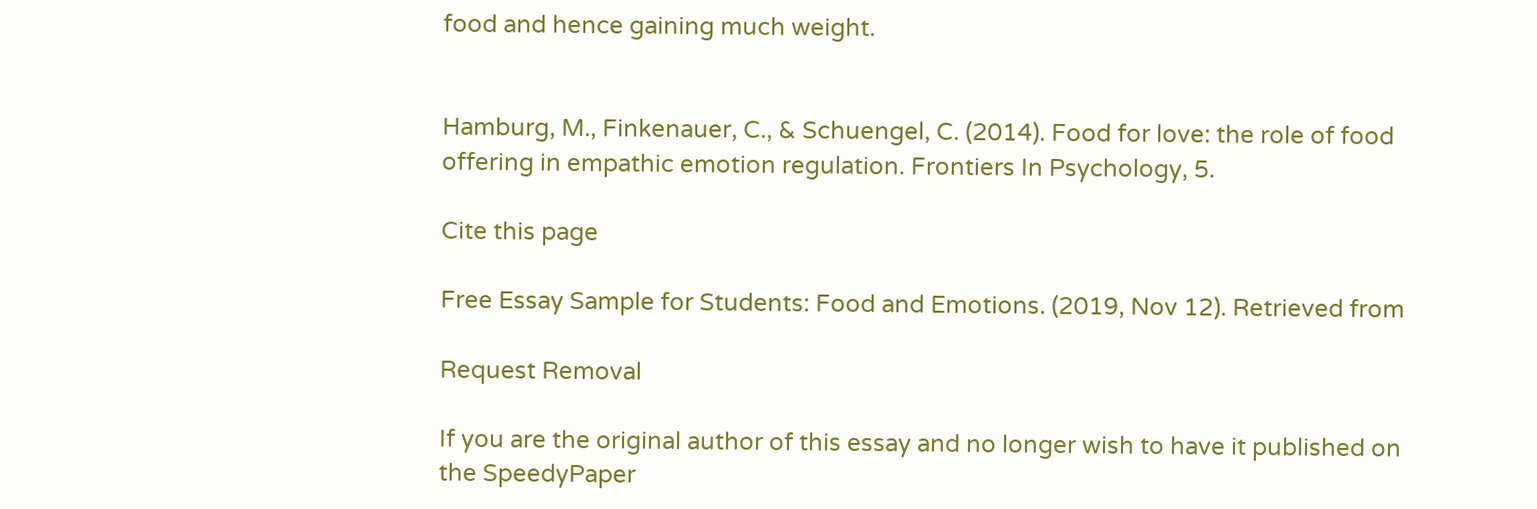food and hence gaining much weight.


Hamburg, M., Finkenauer, C., & Schuengel, C. (2014). Food for love: the role of food offering in empathic emotion regulation. Frontiers In Psychology, 5.

Cite this page

Free Essay Sample for Students: Food and Emotions. (2019, Nov 12). Retrieved from

Request Removal

If you are the original author of this essay and no longer wish to have it published on the SpeedyPaper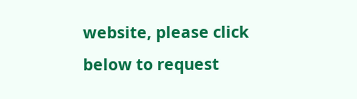website, please click below to request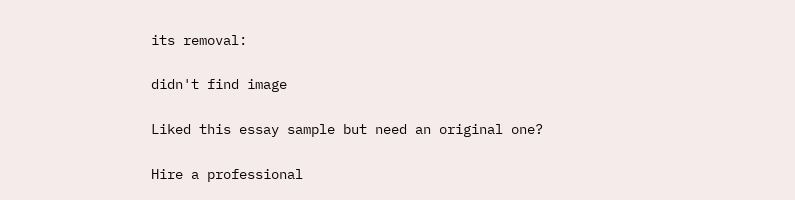its removal:

didn't find image

Liked this essay sample but need an original one?

Hire a professional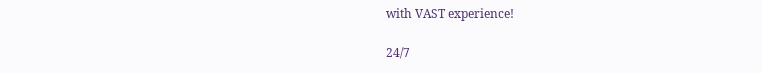with VAST experience!

24/7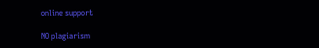online support

NO plagiarism